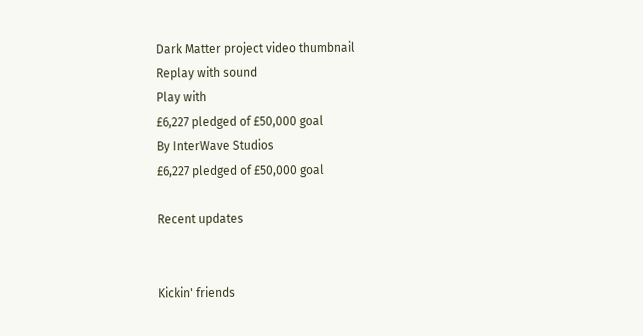Dark Matter project video thumbnail
Replay with sound
Play with
£6,227 pledged of £50,000 goal
By InterWave Studios
£6,227 pledged of £50,000 goal

Recent updates


Kickin' friends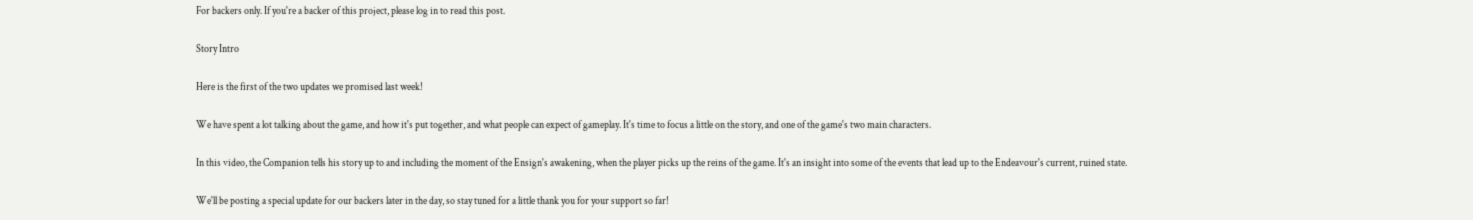For backers only. If you're a backer of this project, please log in to read this post.

Story Intro

Here is the first of the two updates we promised last week!

We have spent a lot talking about the game, and how it's put together, and what people can expect of gameplay. It's time to focus a little on the story, and one of the game's two main characters.

In this video, the Companion tells his story up to and including the moment of the Ensign's awakening, when the player picks up the reins of the game. It's an insight into some of the events that lead up to the Endeavour's current, ruined state.

We'll be posting a special update for our backers later in the day, so stay tuned for a little thank you for your support so far!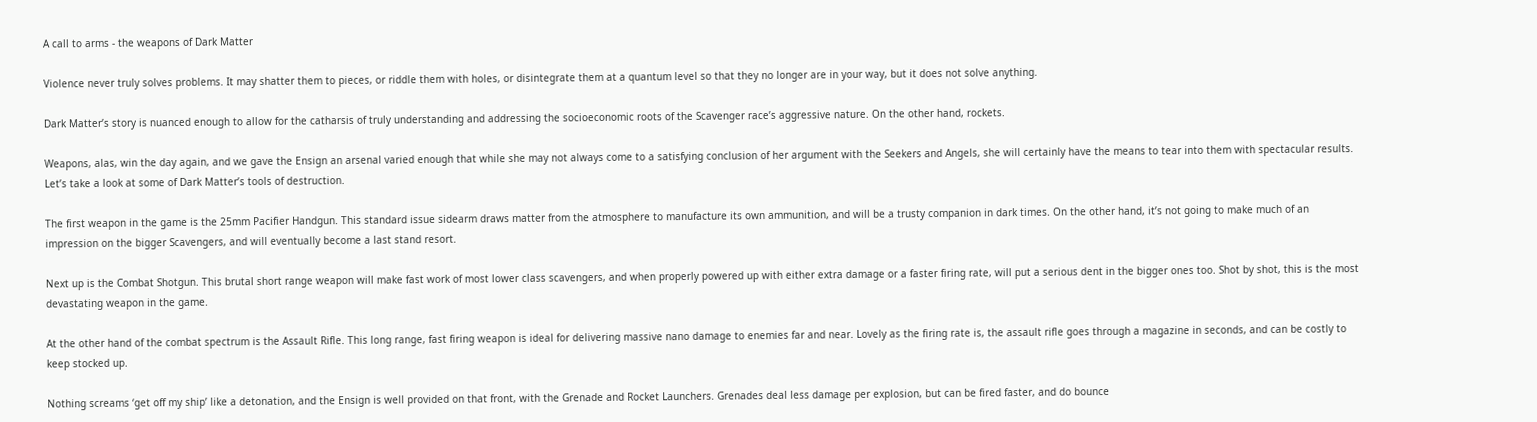A call to arms - the weapons of Dark Matter

Violence never truly solves problems. It may shatter them to pieces, or riddle them with holes, or disintegrate them at a quantum level so that they no longer are in your way, but it does not solve anything.

Dark Matter’s story is nuanced enough to allow for the catharsis of truly understanding and addressing the socioeconomic roots of the Scavenger race’s aggressive nature. On the other hand, rockets.

Weapons, alas, win the day again, and we gave the Ensign an arsenal varied enough that while she may not always come to a satisfying conclusion of her argument with the Seekers and Angels, she will certainly have the means to tear into them with spectacular results. Let’s take a look at some of Dark Matter’s tools of destruction.

The first weapon in the game is the 25mm Pacifier Handgun. This standard issue sidearm draws matter from the atmosphere to manufacture its own ammunition, and will be a trusty companion in dark times. On the other hand, it’s not going to make much of an impression on the bigger Scavengers, and will eventually become a last stand resort.

Next up is the Combat Shotgun. This brutal short range weapon will make fast work of most lower class scavengers, and when properly powered up with either extra damage or a faster firing rate, will put a serious dent in the bigger ones too. Shot by shot, this is the most devastating weapon in the game.

At the other hand of the combat spectrum is the Assault Rifle. This long range, fast firing weapon is ideal for delivering massive nano damage to enemies far and near. Lovely as the firing rate is, the assault rifle goes through a magazine in seconds, and can be costly to keep stocked up.

Nothing screams ‘get off my ship’ like a detonation, and the Ensign is well provided on that front, with the Grenade and Rocket Launchers. Grenades deal less damage per explosion, but can be fired faster, and do bounce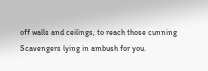off walls and ceilings, to reach those cunning Scavengers lying in ambush for you.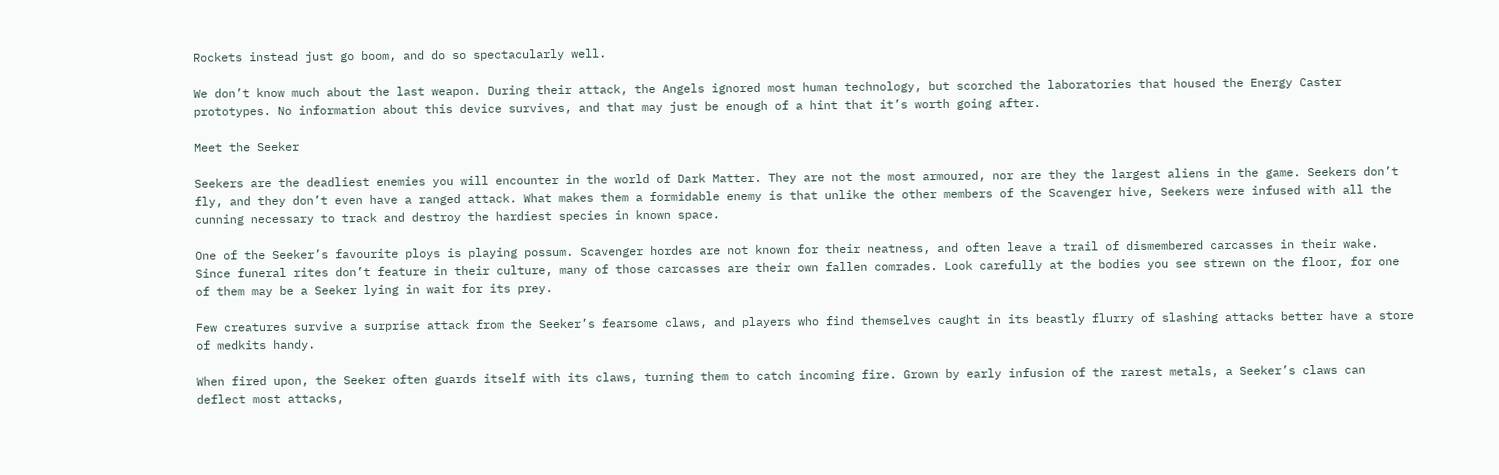Rockets instead just go boom, and do so spectacularly well.

We don’t know much about the last weapon. During their attack, the Angels ignored most human technology, but scorched the laboratories that housed the Energy Caster prototypes. No information about this device survives, and that may just be enough of a hint that it’s worth going after.

Meet the Seeker

Seekers are the deadliest enemies you will encounter in the world of Dark Matter. They are not the most armoured, nor are they the largest aliens in the game. Seekers don’t fly, and they don’t even have a ranged attack. What makes them a formidable enemy is that unlike the other members of the Scavenger hive, Seekers were infused with all the cunning necessary to track and destroy the hardiest species in known space.

One of the Seeker’s favourite ploys is playing possum. Scavenger hordes are not known for their neatness, and often leave a trail of dismembered carcasses in their wake. Since funeral rites don’t feature in their culture, many of those carcasses are their own fallen comrades. Look carefully at the bodies you see strewn on the floor, for one of them may be a Seeker lying in wait for its prey.

Few creatures survive a surprise attack from the Seeker’s fearsome claws, and players who find themselves caught in its beastly flurry of slashing attacks better have a store of medkits handy.

When fired upon, the Seeker often guards itself with its claws, turning them to catch incoming fire. Grown by early infusion of the rarest metals, a Seeker’s claws can deflect most attacks,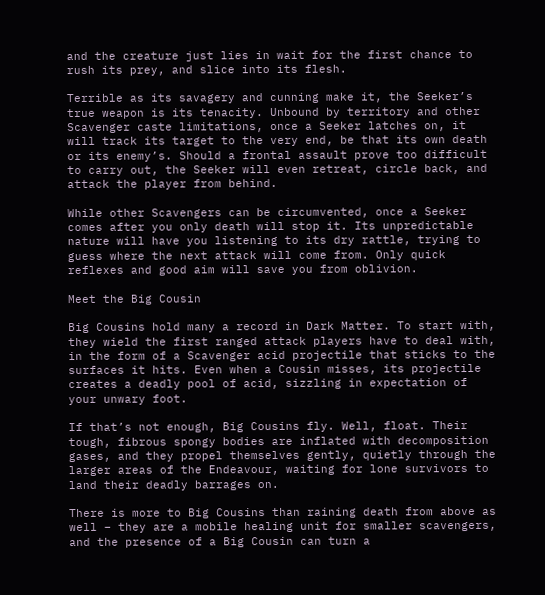and the creature just lies in wait for the first chance to rush its prey, and slice into its flesh.

Terrible as its savagery and cunning make it, the Seeker’s true weapon is its tenacity. Unbound by territory and other Scavenger caste limitations, once a Seeker latches on, it will track its target to the very end, be that its own death or its enemy’s. Should a frontal assault prove too difficult to carry out, the Seeker will even retreat, circle back, and attack the player from behind.

While other Scavengers can be circumvented, once a Seeker comes after you only death will stop it. Its unpredictable nature will have you listening to its dry rattle, trying to guess where the next attack will come from. Only quick reflexes and good aim will save you from oblivion.

Meet the Big Cousin

Big Cousins hold many a record in Dark Matter. To start with, they wield the first ranged attack players have to deal with, in the form of a Scavenger acid projectile that sticks to the surfaces it hits. Even when a Cousin misses, its projectile creates a deadly pool of acid, sizzling in expectation of your unwary foot.

If that’s not enough, Big Cousins fly. Well, float. Their tough, fibrous spongy bodies are inflated with decomposition gases, and they propel themselves gently, quietly through the larger areas of the Endeavour, waiting for lone survivors to land their deadly barrages on.

There is more to Big Cousins than raining death from above as well – they are a mobile healing unit for smaller scavengers, and the presence of a Big Cousin can turn a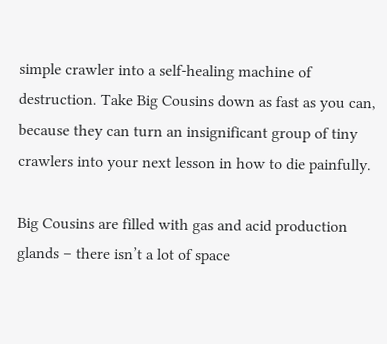simple crawler into a self-healing machine of destruction. Take Big Cousins down as fast as you can, because they can turn an insignificant group of tiny crawlers into your next lesson in how to die painfully.

Big Cousins are filled with gas and acid production glands – there isn’t a lot of space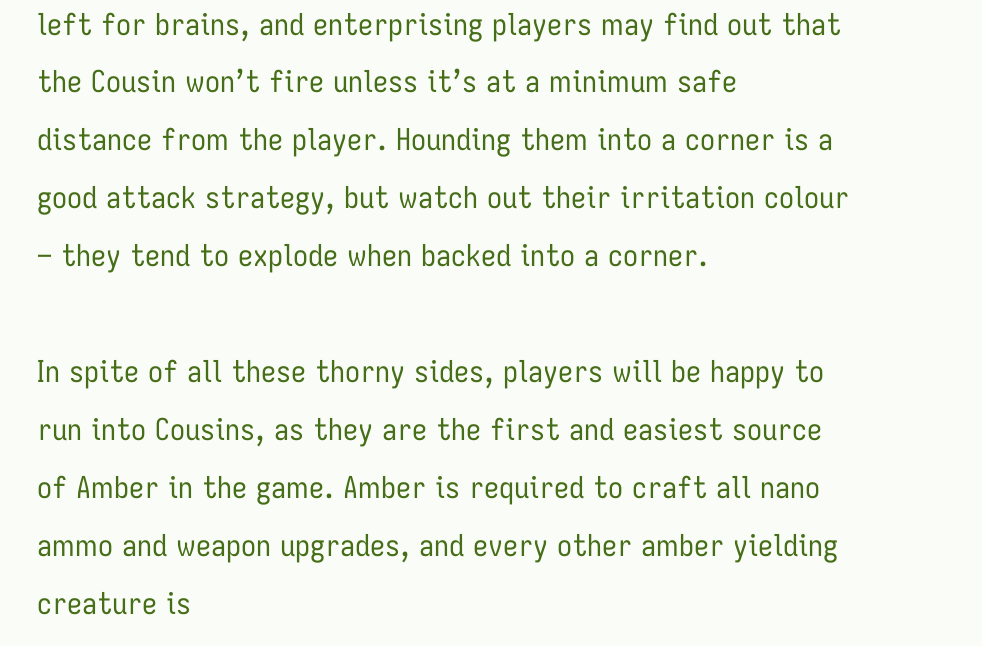left for brains, and enterprising players may find out that the Cousin won’t fire unless it’s at a minimum safe distance from the player. Hounding them into a corner is a good attack strategy, but watch out their irritation colour – they tend to explode when backed into a corner.

In spite of all these thorny sides, players will be happy to run into Cousins, as they are the first and easiest source of Amber in the game. Amber is required to craft all nano ammo and weapon upgrades, and every other amber yielding creature is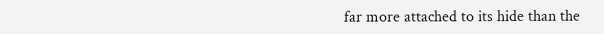far more attached to its hide than the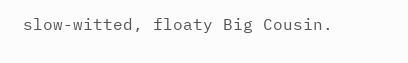slow-witted, floaty Big Cousin.